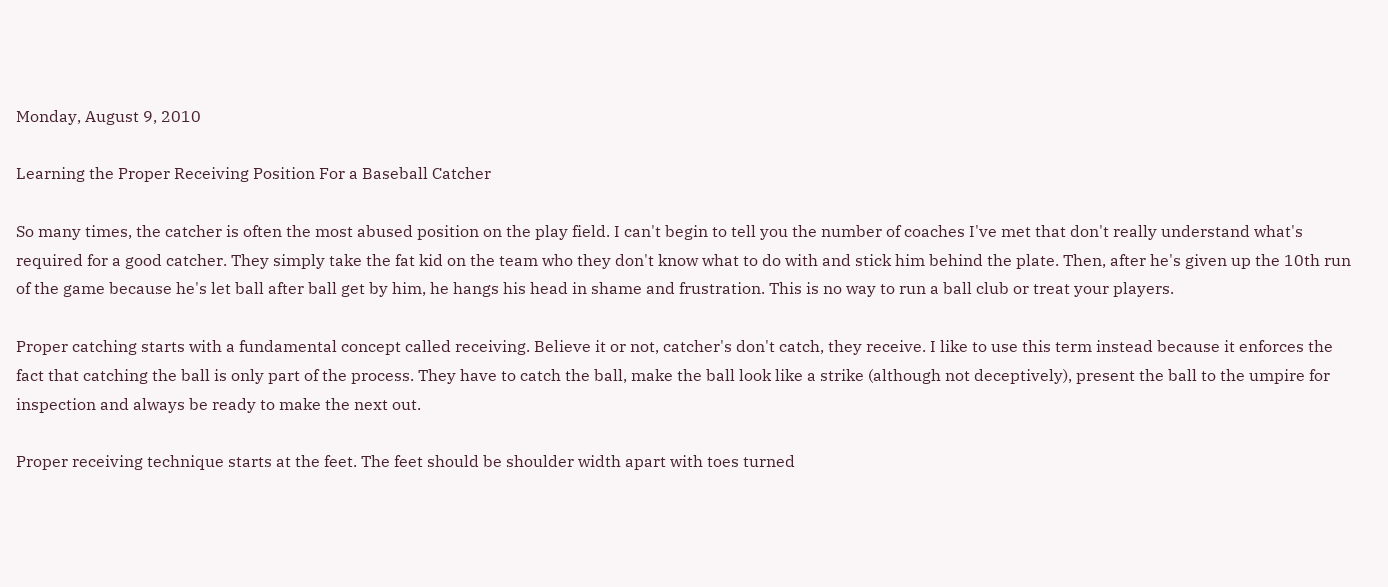Monday, August 9, 2010

Learning the Proper Receiving Position For a Baseball Catcher

So many times, the catcher is often the most abused position on the play field. I can't begin to tell you the number of coaches I've met that don't really understand what's required for a good catcher. They simply take the fat kid on the team who they don't know what to do with and stick him behind the plate. Then, after he's given up the 10th run of the game because he's let ball after ball get by him, he hangs his head in shame and frustration. This is no way to run a ball club or treat your players.

Proper catching starts with a fundamental concept called receiving. Believe it or not, catcher's don't catch, they receive. I like to use this term instead because it enforces the fact that catching the ball is only part of the process. They have to catch the ball, make the ball look like a strike (although not deceptively), present the ball to the umpire for inspection and always be ready to make the next out.

Proper receiving technique starts at the feet. The feet should be shoulder width apart with toes turned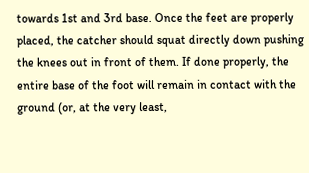towards 1st and 3rd base. Once the feet are properly placed, the catcher should squat directly down pushing the knees out in front of them. If done properly, the entire base of the foot will remain in contact with the ground (or, at the very least,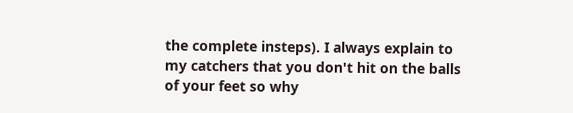the complete insteps). I always explain to my catchers that you don't hit on the balls of your feet so why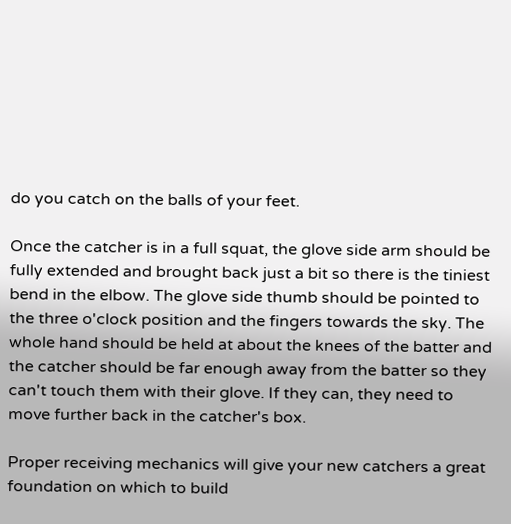do you catch on the balls of your feet.

Once the catcher is in a full squat, the glove side arm should be fully extended and brought back just a bit so there is the tiniest bend in the elbow. The glove side thumb should be pointed to the three o'clock position and the fingers towards the sky. The whole hand should be held at about the knees of the batter and the catcher should be far enough away from the batter so they can't touch them with their glove. If they can, they need to move further back in the catcher's box.

Proper receiving mechanics will give your new catchers a great foundation on which to build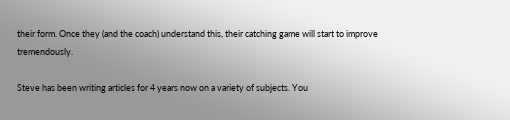their form. Once they (and the coach) understand this, their catching game will start to improve tremendously.

Steve has been writing articles for 4 years now on a variety of subjects. You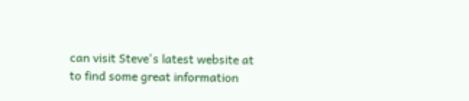can visit Steve's latest website at to find some great information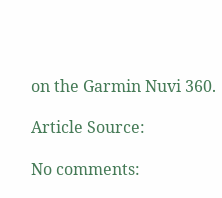on the Garmin Nuvi 360.

Article Source:

No comments: